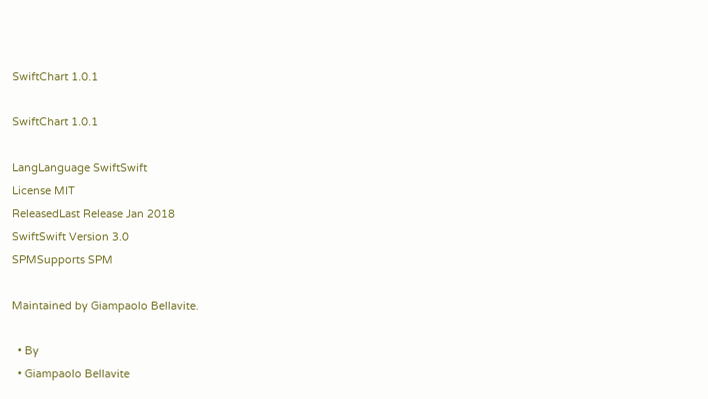SwiftChart 1.0.1

SwiftChart 1.0.1

LangLanguage SwiftSwift
License MIT
ReleasedLast Release Jan 2018
SwiftSwift Version 3.0
SPMSupports SPM

Maintained by Giampaolo Bellavite.

  • By
  • Giampaolo Bellavite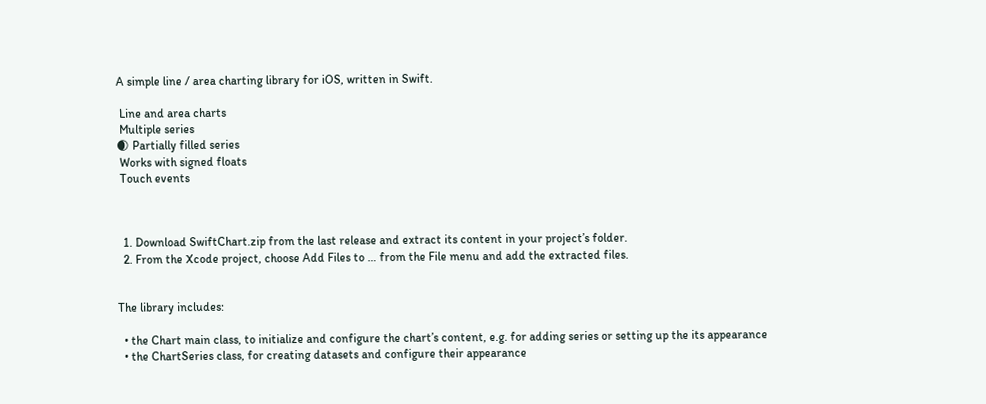A simple line / area charting library for iOS, written in Swift.

 Line and area charts
 Multiple series
🌒 Partially filled series
 Works with signed floats
 Touch events



  1. Download SwiftChart.zip from the last release and extract its content in your project’s folder.
  2. From the Xcode project, choose Add Files to … from the File menu and add the extracted files.


The library includes:

  • the Chart main class, to initialize and configure the chart’s content, e.g. for adding series or setting up the its appearance
  • the ChartSeries class, for creating datasets and configure their appearance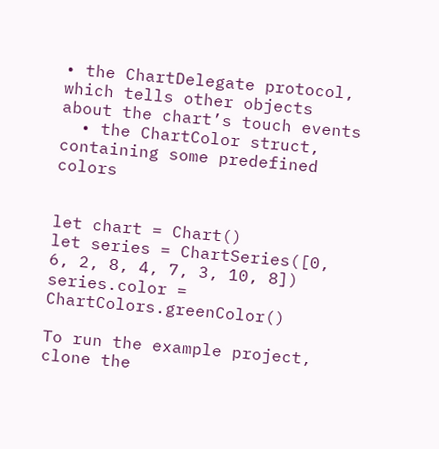• the ChartDelegate protocol, which tells other objects about the chart’s touch events
  • the ChartColor struct, containing some predefined colors


let chart = Chart()
let series = ChartSeries([0, 6, 2, 8, 4, 7, 3, 10, 8])
series.color = ChartColors.greenColor()

To run the example project, clone the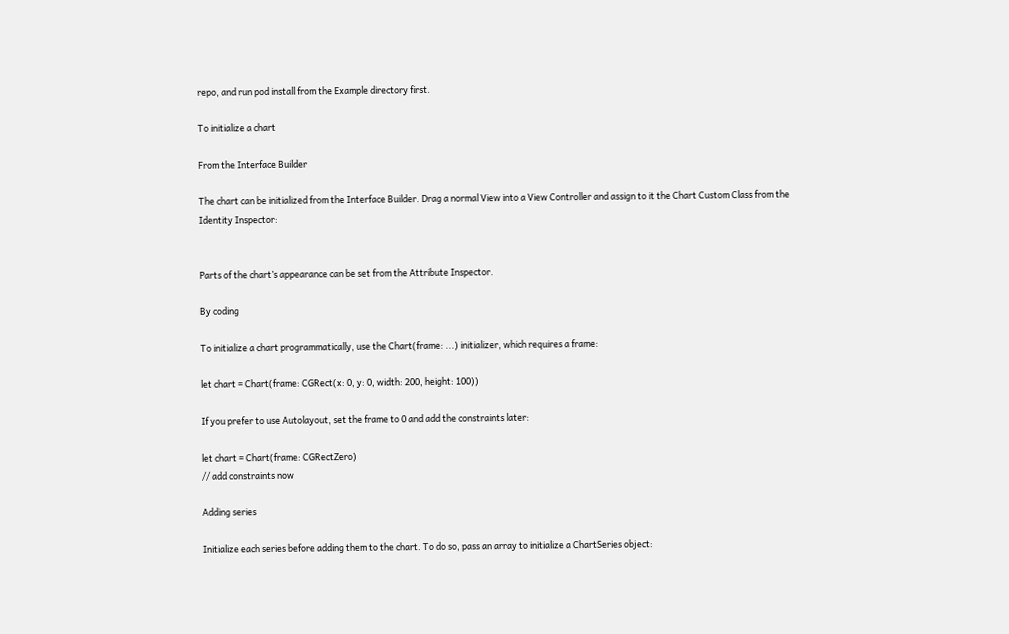repo, and run pod install from the Example directory first.

To initialize a chart

From the Interface Builder

The chart can be initialized from the Interface Builder. Drag a normal View into a View Controller and assign to it the Chart Custom Class from the Identity Inspector:


Parts of the chart’s appearance can be set from the Attribute Inspector.

By coding

To initialize a chart programmatically, use the Chart(frame: ...) initializer, which requires a frame:

let chart = Chart(frame: CGRect(x: 0, y: 0, width: 200, height: 100))

If you prefer to use Autolayout, set the frame to 0 and add the constraints later:

let chart = Chart(frame: CGRectZero)
// add constraints now

Adding series

Initialize each series before adding them to the chart. To do so, pass an array to initialize a ChartSeries object: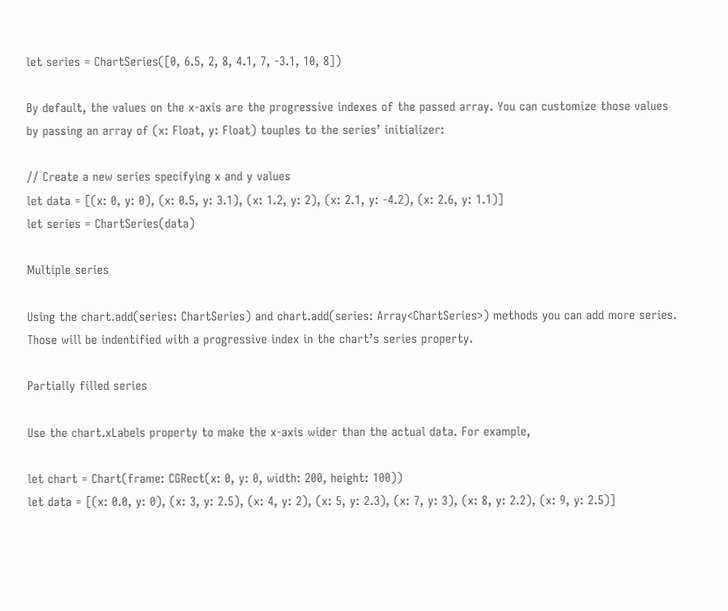let series = ChartSeries([0, 6.5, 2, 8, 4.1, 7, -3.1, 10, 8])

By default, the values on the x-axis are the progressive indexes of the passed array. You can customize those values by passing an array of (x: Float, y: Float) touples to the series’ initializer:

// Create a new series specifying x and y values
let data = [(x: 0, y: 0), (x: 0.5, y: 3.1), (x: 1.2, y: 2), (x: 2.1, y: -4.2), (x: 2.6, y: 1.1)]
let series = ChartSeries(data)

Multiple series

Using the chart.add(series: ChartSeries) and chart.add(series: Array<ChartSeries>) methods you can add more series. Those will be indentified with a progressive index in the chart’s series property.

Partially filled series

Use the chart.xLabels property to make the x-axis wider than the actual data. For example,

let chart = Chart(frame: CGRect(x: 0, y: 0, width: 200, height: 100))
let data = [(x: 0.0, y: 0), (x: 3, y: 2.5), (x: 4, y: 2), (x: 5, y: 2.3), (x: 7, y: 3), (x: 8, y: 2.2), (x: 9, y: 2.5)]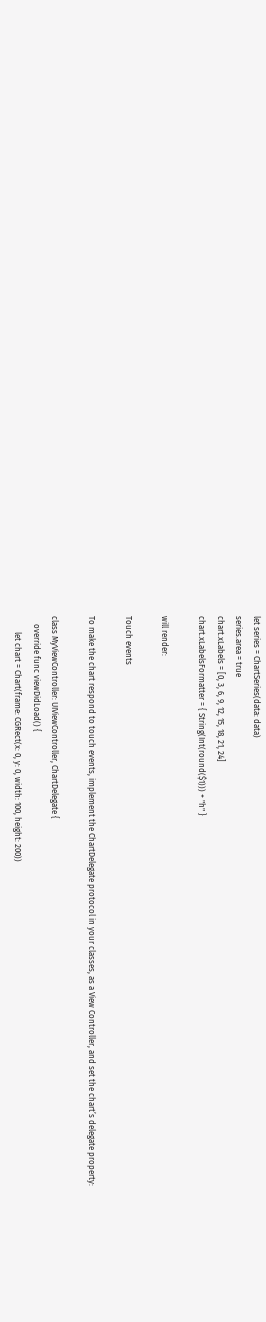let series = ChartSeries(data: data)
series.area = true
chart.xLabels = [0, 3, 6, 9, 12, 15, 18, 21, 24]
chart.xLabelsFormatter = { String(Int(round($1))) + "h" }

will render:

Touch events

To make the chart respond to touch events, implement the ChartDelegate protocol in your classes, as a View Controller, and set the chart’s delegate property:

class MyViewController: UIViewController, ChartDelegate {
    override func viewDidLoad() {
        let chart = Chart(frame: CGRect(x: 0, y: 0, width: 100, height: 200))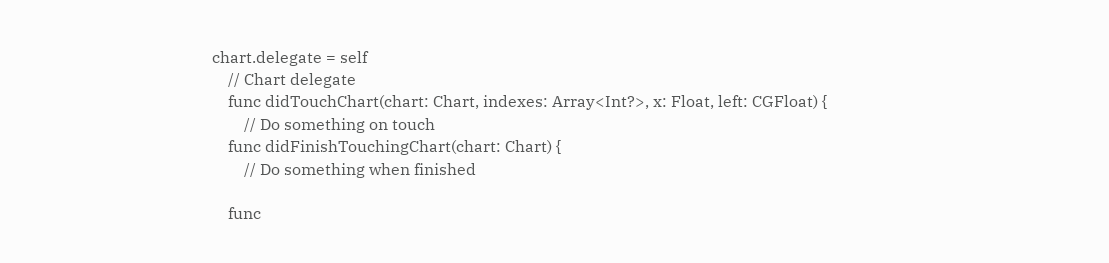chart.delegate = self
    // Chart delegate
    func didTouchChart(chart: Chart, indexes: Array<Int?>, x: Float, left: CGFloat) {
        // Do something on touch
    func didFinishTouchingChart(chart: Chart) {
        // Do something when finished

    func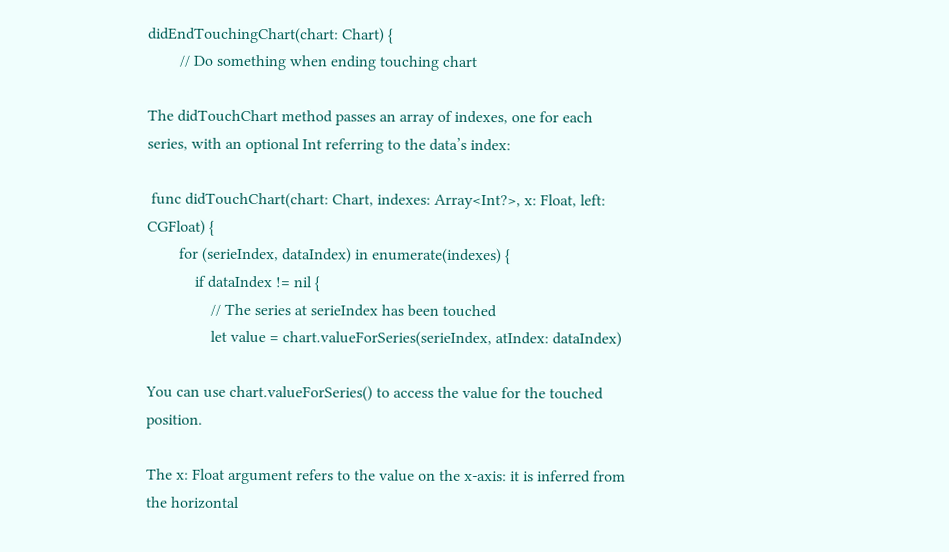didEndTouchingChart(chart: Chart) {
        // Do something when ending touching chart

The didTouchChart method passes an array of indexes, one for each series, with an optional Int referring to the data’s index:

 func didTouchChart(chart: Chart, indexes: Array<Int?>, x: Float, left: CGFloat) {
        for (serieIndex, dataIndex) in enumerate(indexes) {
            if dataIndex != nil {
                // The series at serieIndex has been touched
                let value = chart.valueForSeries(serieIndex, atIndex: dataIndex)

You can use chart.valueForSeries() to access the value for the touched position.

The x: Float argument refers to the value on the x-axis: it is inferred from the horizontal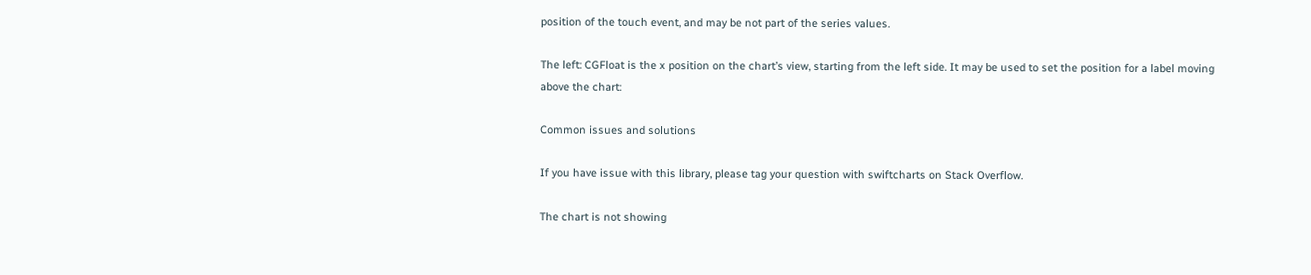position of the touch event, and may be not part of the series values.

The left: CGFloat is the x position on the chart’s view, starting from the left side. It may be used to set the position for a label moving above the chart:

Common issues and solutions

If you have issue with this library, please tag your question with swiftcharts on Stack Overflow.

The chart is not showing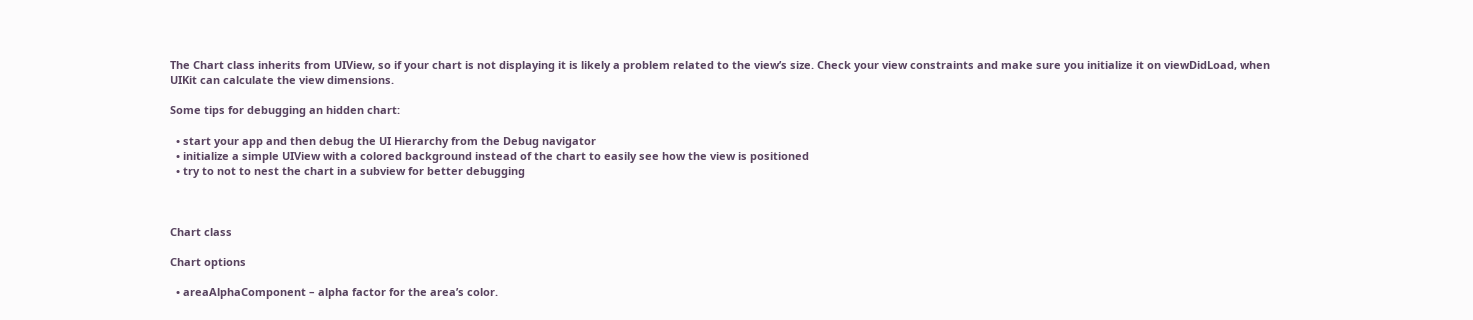The Chart class inherits from UIView, so if your chart is not displaying it is likely a problem related to the view’s size. Check your view constraints and make sure you initialize it on viewDidLoad, when UIKit can calculate the view dimensions.

Some tips for debugging an hidden chart:

  • start your app and then debug the UI Hierarchy from the Debug navigator
  • initialize a simple UIView with a colored background instead of the chart to easily see how the view is positioned
  • try to not to nest the chart in a subview for better debugging



Chart class

Chart options

  • areaAlphaComponent – alpha factor for the area’s color.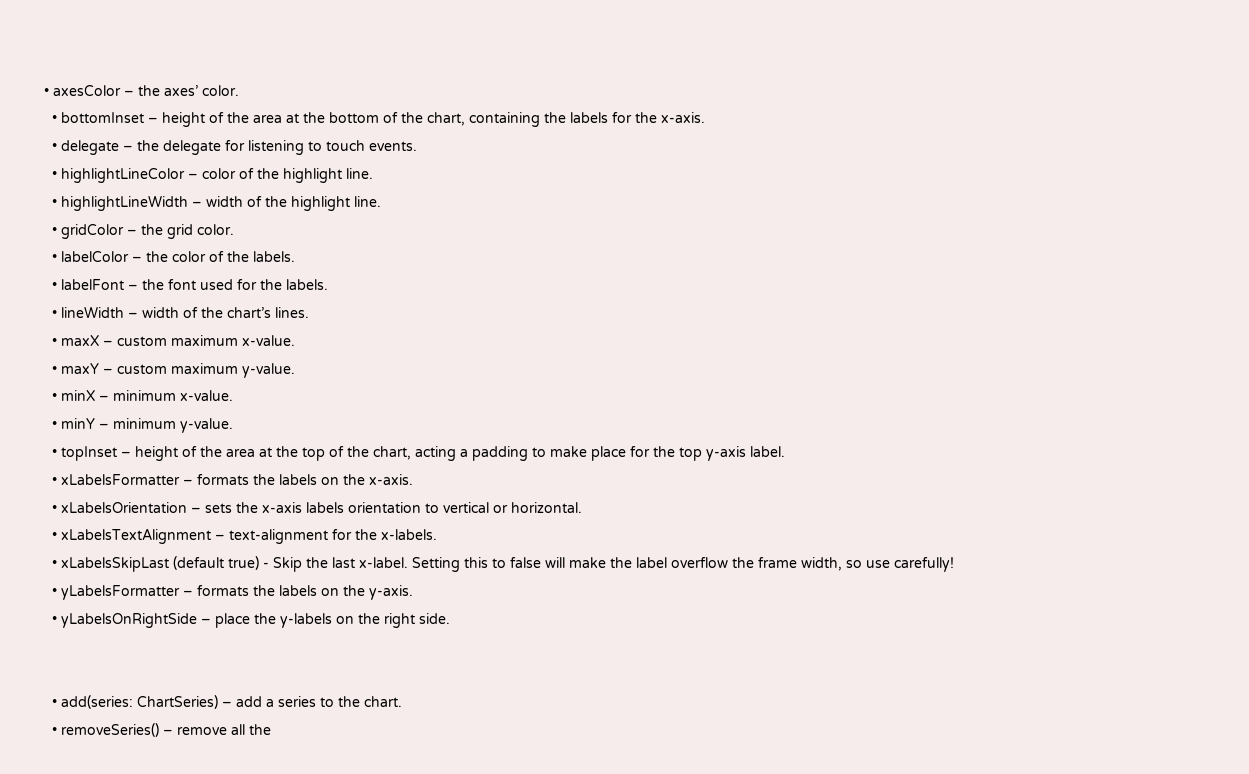• axesColor – the axes’ color.
  • bottomInset – height of the area at the bottom of the chart, containing the labels for the x-axis.
  • delegate – the delegate for listening to touch events.
  • highlightLineColor – color of the highlight line.
  • highlightLineWidth – width of the highlight line.
  • gridColor – the grid color.
  • labelColor – the color of the labels.
  • labelFont – the font used for the labels.
  • lineWidth – width of the chart’s lines.
  • maxX – custom maximum x-value.
  • maxY – custom maximum y-value.
  • minX – minimum x-value.
  • minY – minimum y-value.
  • topInset – height of the area at the top of the chart, acting a padding to make place for the top y-axis label.
  • xLabelsFormatter – formats the labels on the x-axis.
  • xLabelsOrientation – sets the x-axis labels orientation to vertical or horizontal.
  • xLabelsTextAlignment – text-alignment for the x-labels.
  • xLabelsSkipLast (default true) - Skip the last x-label. Setting this to false will make the label overflow the frame width, so use carefully!
  • yLabelsFormatter – formats the labels on the y-axis.
  • yLabelsOnRightSide – place the y-labels on the right side.


  • add(series: ChartSeries) – add a series to the chart.
  • removeSeries() – remove all the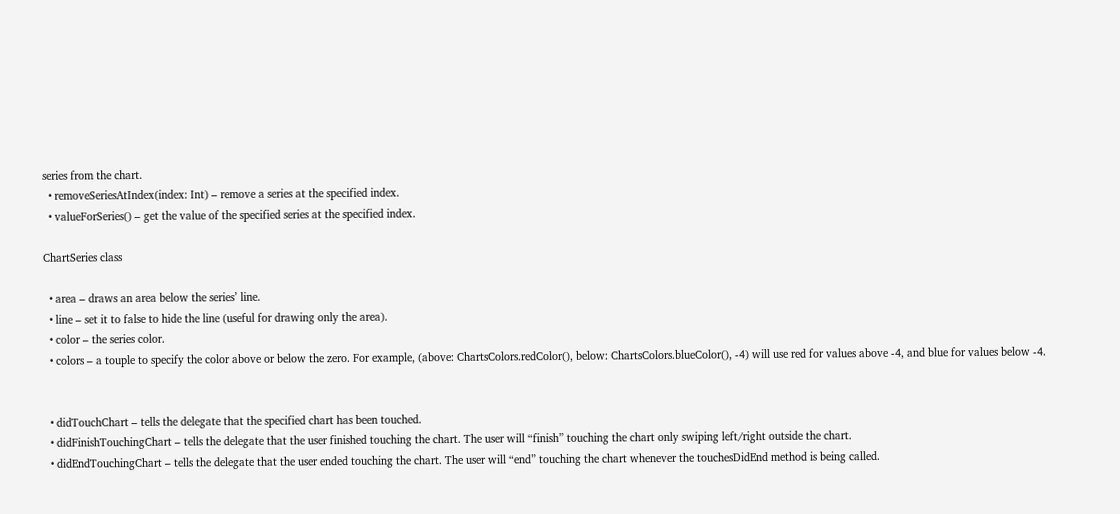series from the chart.
  • removeSeriesAtIndex(index: Int) – remove a series at the specified index.
  • valueForSeries() – get the value of the specified series at the specified index.

ChartSeries class

  • area – draws an area below the series’ line.
  • line – set it to false to hide the line (useful for drawing only the area).
  • color – the series color.
  • colors – a touple to specify the color above or below the zero. For example, (above: ChartsColors.redColor(), below: ChartsColors.blueColor(), -4) will use red for values above -4, and blue for values below -4.


  • didTouchChart – tells the delegate that the specified chart has been touched.
  • didFinishTouchingChart – tells the delegate that the user finished touching the chart. The user will “finish” touching the chart only swiping left/right outside the chart.
  • didEndTouchingChart – tells the delegate that the user ended touching the chart. The user will “end” touching the chart whenever the touchesDidEnd method is being called.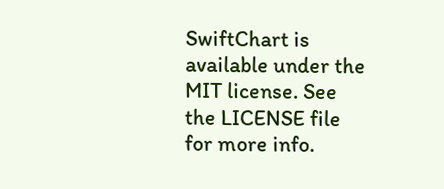SwiftChart is available under the MIT license. See the LICENSE file for more info.